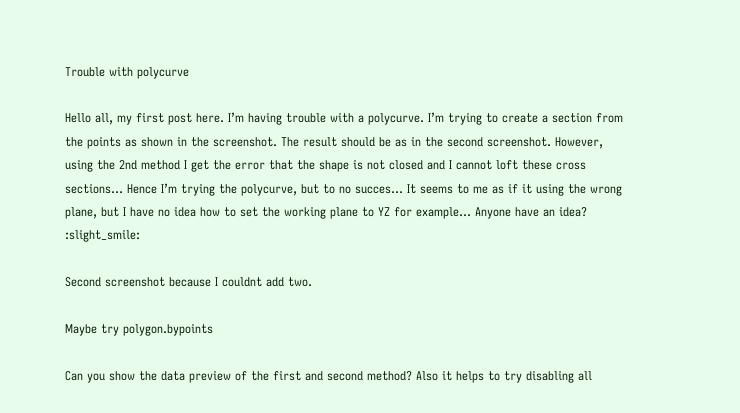Trouble with polycurve

Hello all, my first post here. I’m having trouble with a polycurve. I’m trying to create a section from the points as shown in the screenshot. The result should be as in the second screenshot. However, using the 2nd method I get the error that the shape is not closed and I cannot loft these cross sections… Hence I’m trying the polycurve, but to no succes… It seems to me as if it using the wrong plane, but I have no idea how to set the working plane to YZ for example… Anyone have an idea? :slight_smile:

Second screenshot because I couldnt add two.

Maybe try polygon.bypoints

Can you show the data preview of the first and second method? Also it helps to try disabling all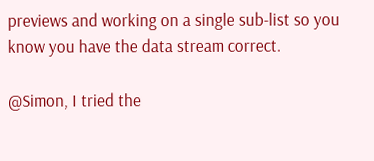previews and working on a single sub-list so you know you have the data stream correct.

@Simon, I tried the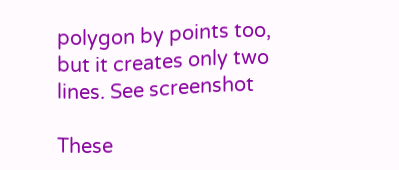polygon by points too, but it creates only two lines. See screenshot

These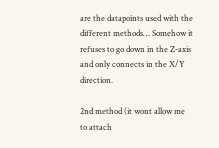are the datapoints used with the different methods… Somehow it refuses to go down in the Z-axis and only connects in the X/Y direction.

2nd method (it wont allow me to attach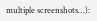multiple screenshots…):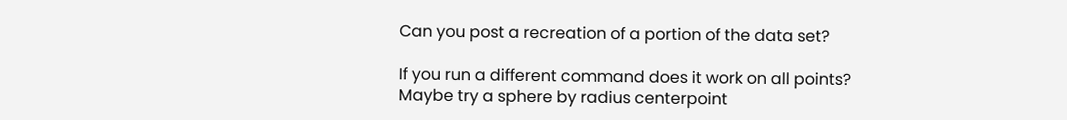Can you post a recreation of a portion of the data set?

If you run a different command does it work on all points? Maybe try a sphere by radius centerpoint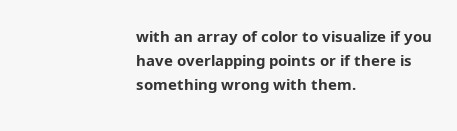with an array of color to visualize if you have overlapping points or if there is something wrong with them.